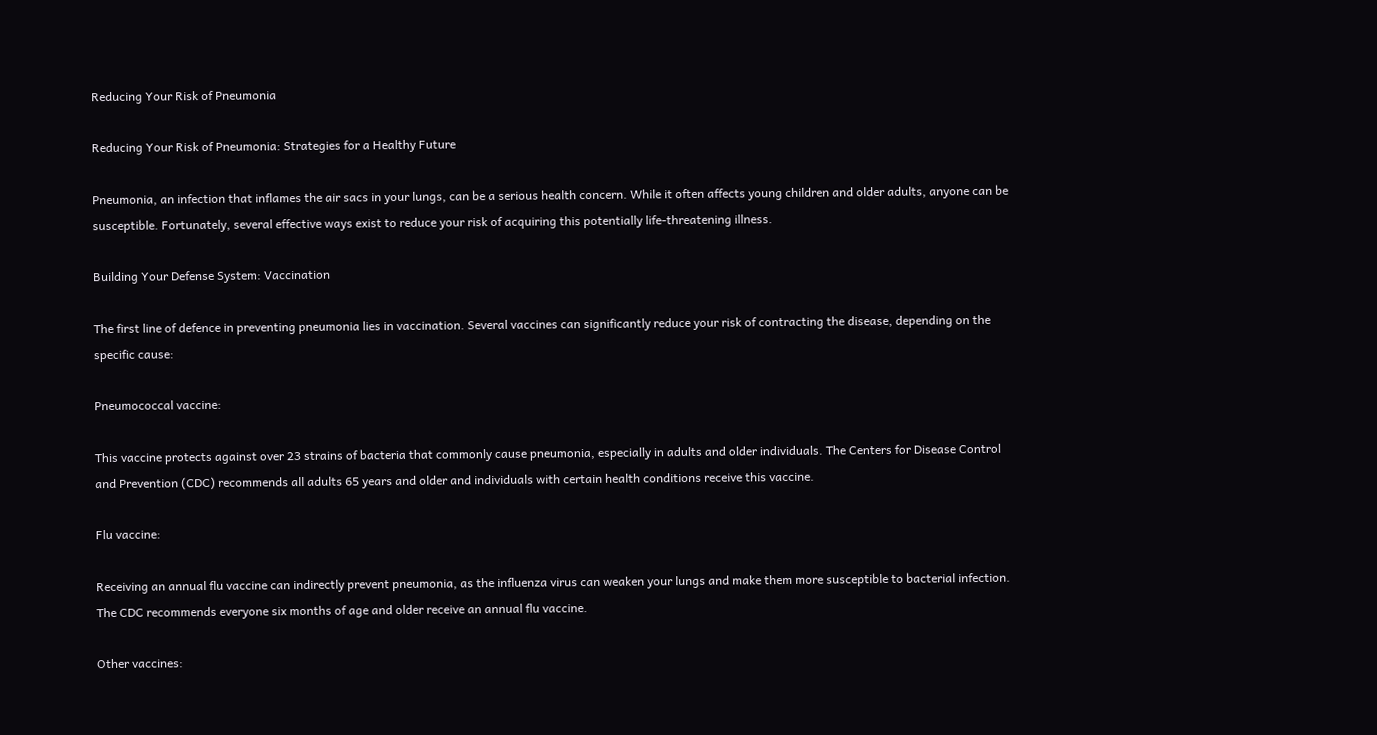Reducing Your Risk of Pneumonia

Reducing Your Risk of Pneumonia: Strategies for a Healthy Future

Pneumonia, an infection that inflames the air sacs in your lungs, can be a serious health concern. While it often affects young children and older adults, anyone can be susceptible. Fortunately, several effective ways exist to reduce your risk of acquiring this potentially life-threatening illness.

Building Your Defense System: Vaccination

The first line of defence in preventing pneumonia lies in vaccination. Several vaccines can significantly reduce your risk of contracting the disease, depending on the specific cause:

Pneumococcal vaccine:

This vaccine protects against over 23 strains of bacteria that commonly cause pneumonia, especially in adults and older individuals. The Centers for Disease Control and Prevention (CDC) recommends all adults 65 years and older and individuals with certain health conditions receive this vaccine.

Flu vaccine:

Receiving an annual flu vaccine can indirectly prevent pneumonia, as the influenza virus can weaken your lungs and make them more susceptible to bacterial infection. The CDC recommends everyone six months of age and older receive an annual flu vaccine.

Other vaccines: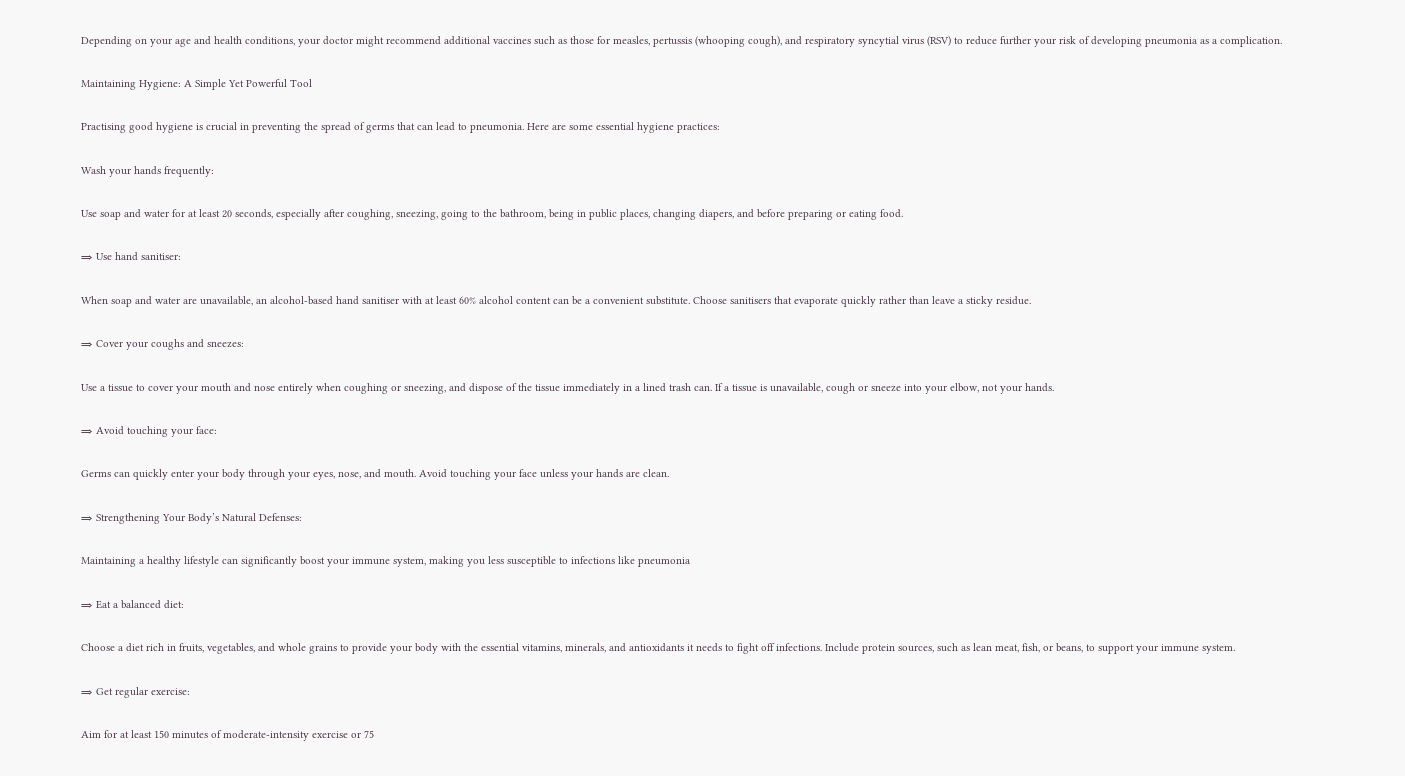Depending on your age and health conditions, your doctor might recommend additional vaccines such as those for measles, pertussis (whooping cough), and respiratory syncytial virus (RSV) to reduce further your risk of developing pneumonia as a complication.

Maintaining Hygiene: A Simple Yet Powerful Tool

Practising good hygiene is crucial in preventing the spread of germs that can lead to pneumonia. Here are some essential hygiene practices:

Wash your hands frequently:

Use soap and water for at least 20 seconds, especially after coughing, sneezing, going to the bathroom, being in public places, changing diapers, and before preparing or eating food.

⇒ Use hand sanitiser:

When soap and water are unavailable, an alcohol-based hand sanitiser with at least 60% alcohol content can be a convenient substitute. Choose sanitisers that evaporate quickly rather than leave a sticky residue.

⇒ Cover your coughs and sneezes:

Use a tissue to cover your mouth and nose entirely when coughing or sneezing, and dispose of the tissue immediately in a lined trash can. If a tissue is unavailable, cough or sneeze into your elbow, not your hands.

⇒ Avoid touching your face:

Germs can quickly enter your body through your eyes, nose, and mouth. Avoid touching your face unless your hands are clean.

⇒ Strengthening Your Body’s Natural Defenses:

Maintaining a healthy lifestyle can significantly boost your immune system, making you less susceptible to infections like pneumonia

⇒ Eat a balanced diet:

Choose a diet rich in fruits, vegetables, and whole grains to provide your body with the essential vitamins, minerals, and antioxidants it needs to fight off infections. Include protein sources, such as lean meat, fish, or beans, to support your immune system.

⇒ Get regular exercise:

Aim for at least 150 minutes of moderate-intensity exercise or 75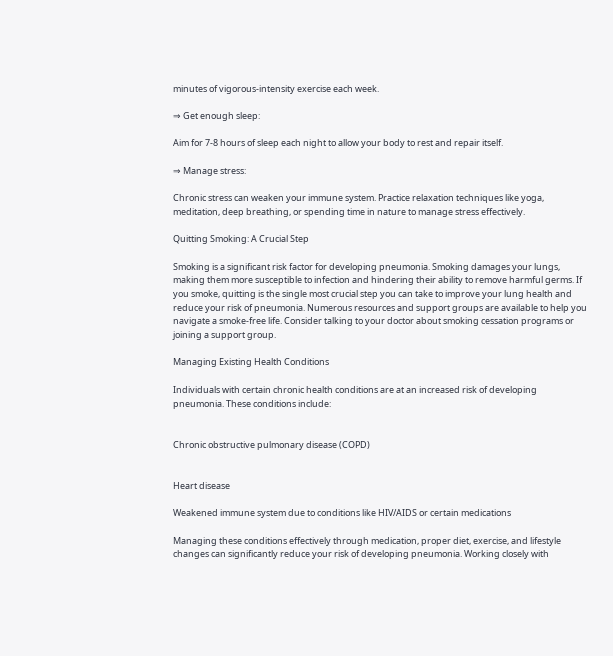minutes of vigorous-intensity exercise each week.

⇒ Get enough sleep:

Aim for 7-8 hours of sleep each night to allow your body to rest and repair itself.

⇒ Manage stress:

Chronic stress can weaken your immune system. Practice relaxation techniques like yoga, meditation, deep breathing, or spending time in nature to manage stress effectively.

Quitting Smoking: A Crucial Step

Smoking is a significant risk factor for developing pneumonia. Smoking damages your lungs, making them more susceptible to infection and hindering their ability to remove harmful germs. If you smoke, quitting is the single most crucial step you can take to improve your lung health and reduce your risk of pneumonia. Numerous resources and support groups are available to help you navigate a smoke-free life. Consider talking to your doctor about smoking cessation programs or joining a support group.

Managing Existing Health Conditions

Individuals with certain chronic health conditions are at an increased risk of developing pneumonia. These conditions include:


Chronic obstructive pulmonary disease (COPD)


Heart disease

Weakened immune system due to conditions like HIV/AIDS or certain medications

Managing these conditions effectively through medication, proper diet, exercise, and lifestyle changes can significantly reduce your risk of developing pneumonia. Working closely with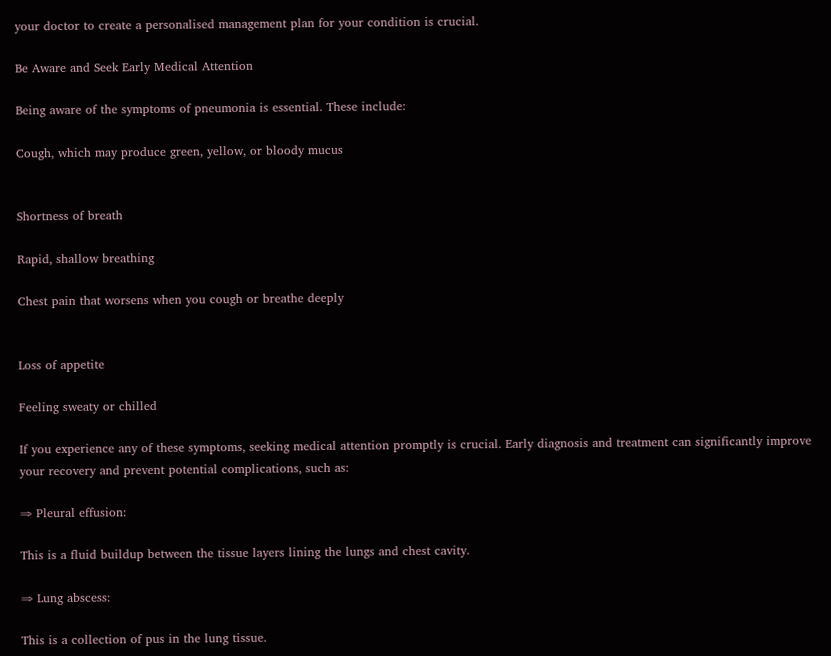your doctor to create a personalised management plan for your condition is crucial.

Be Aware and Seek Early Medical Attention

Being aware of the symptoms of pneumonia is essential. These include:

Cough, which may produce green, yellow, or bloody mucus


Shortness of breath

Rapid, shallow breathing

Chest pain that worsens when you cough or breathe deeply


Loss of appetite

Feeling sweaty or chilled

If you experience any of these symptoms, seeking medical attention promptly is crucial. Early diagnosis and treatment can significantly improve your recovery and prevent potential complications, such as:

⇒ Pleural effusion:

This is a fluid buildup between the tissue layers lining the lungs and chest cavity.

⇒ Lung abscess:

This is a collection of pus in the lung tissue.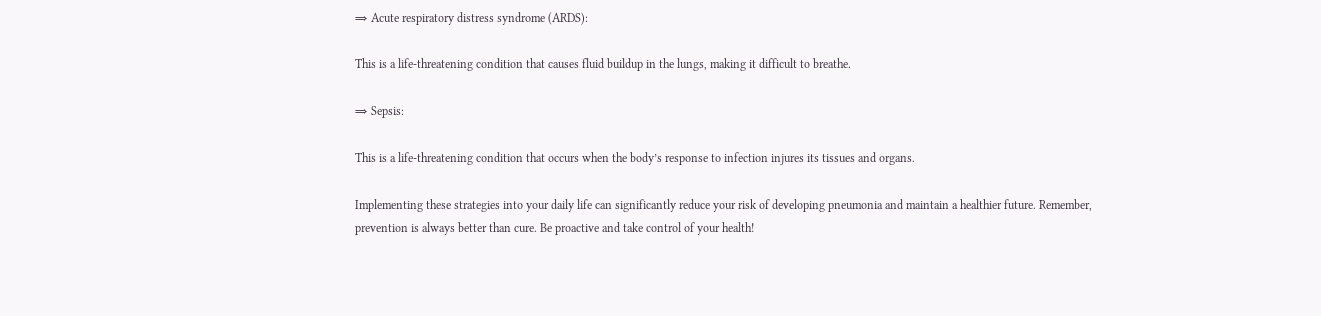⇒ Acute respiratory distress syndrome (ARDS):

This is a life-threatening condition that causes fluid buildup in the lungs, making it difficult to breathe.

⇒ Sepsis:

This is a life-threatening condition that occurs when the body’s response to infection injures its tissues and organs.

Implementing these strategies into your daily life can significantly reduce your risk of developing pneumonia and maintain a healthier future. Remember, prevention is always better than cure. Be proactive and take control of your health!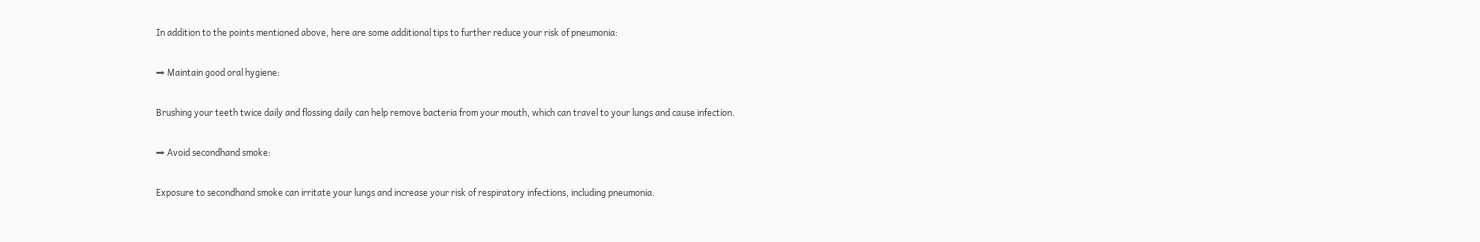In addition to the points mentioned above, here are some additional tips to further reduce your risk of pneumonia:

⇒ Maintain good oral hygiene:

Brushing your teeth twice daily and flossing daily can help remove bacteria from your mouth, which can travel to your lungs and cause infection.

⇒ Avoid secondhand smoke:

Exposure to secondhand smoke can irritate your lungs and increase your risk of respiratory infections, including pneumonia.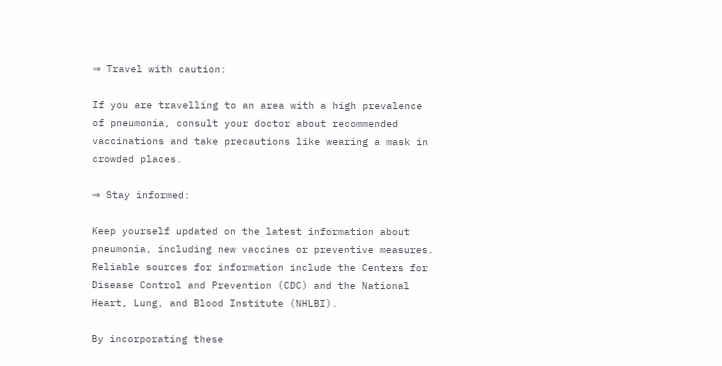⇒ Travel with caution:

If you are travelling to an area with a high prevalence of pneumonia, consult your doctor about recommended vaccinations and take precautions like wearing a mask in crowded places.

⇒ Stay informed:

Keep yourself updated on the latest information about pneumonia, including new vaccines or preventive measures. Reliable sources for information include the Centers for Disease Control and Prevention (CDC) and the National Heart, Lung, and Blood Institute (NHLBI).

By incorporating these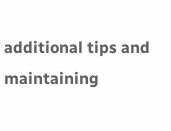additional tips and maintaining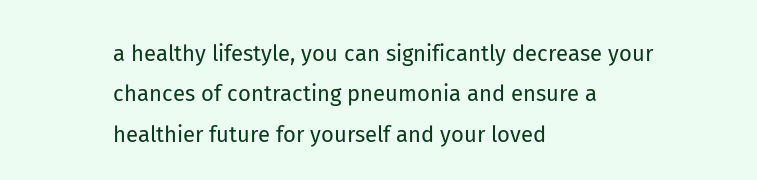a healthy lifestyle, you can significantly decrease your chances of contracting pneumonia and ensure a healthier future for yourself and your loved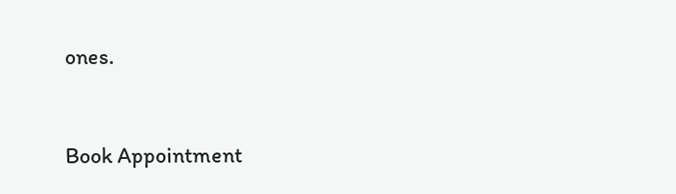ones.


Book Appointment